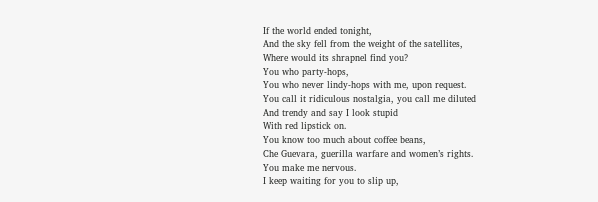If the world ended tonight,
And the sky fell from the weight of the satellites,
Where would its shrapnel find you?
You who party-hops,
You who never lindy-hops with me, upon request.
You call it ridiculous nostalgia, you call me diluted
And trendy and say I look stupid
With red lipstick on.
You know too much about coffee beans,
Che Guevara, guerilla warfare and women’s rights.
You make me nervous.
I keep waiting for you to slip up,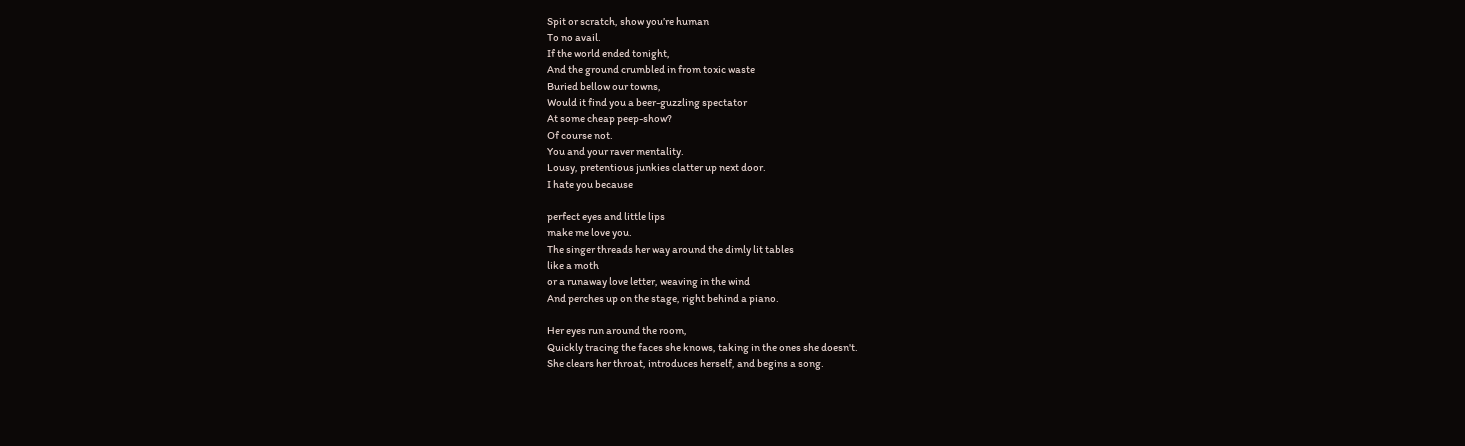Spit or scratch, show you’re human
To no avail.
If the world ended tonight,
And the ground crumbled in from toxic waste
Buried bellow our towns,
Would it find you a beer-guzzling spectator
At some cheap peep-show?
Of course not.
You and your raver mentality.
Lousy, pretentious junkies clatter up next door.
I hate you because

perfect eyes and little lips
make me love you.
The singer threads her way around the dimly lit tables
like a moth
or a runaway love letter, weaving in the wind
And perches up on the stage, right behind a piano.

Her eyes run around the room,
Quickly tracing the faces she knows, taking in the ones she doesn't.
She clears her throat, introduces herself, and begins a song.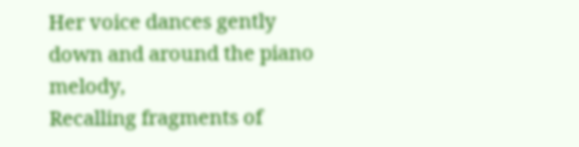Her voice dances gently down and around the piano melody,
Recalling fragments of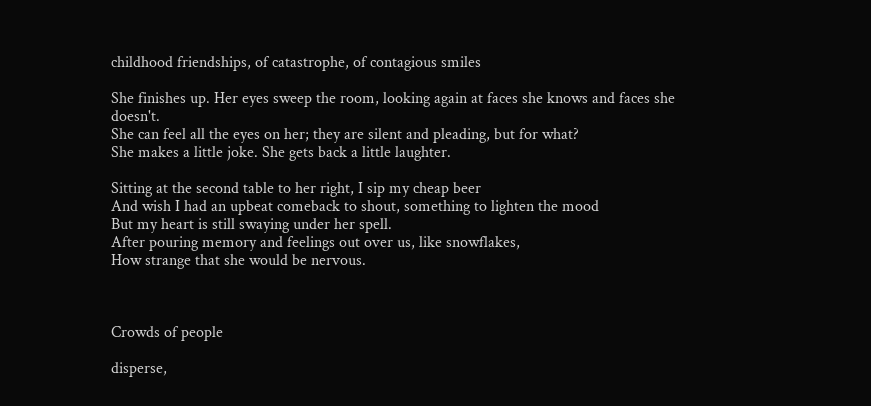childhood friendships, of catastrophe, of contagious smiles

She finishes up. Her eyes sweep the room, looking again at faces she knows and faces she doesn't.
She can feel all the eyes on her; they are silent and pleading, but for what?
She makes a little joke. She gets back a little laughter.

Sitting at the second table to her right, I sip my cheap beer
And wish I had an upbeat comeback to shout, something to lighten the mood
But my heart is still swaying under her spell.
After pouring memory and feelings out over us, like snowflakes,
How strange that she would be nervous.



Crowds of people

disperse,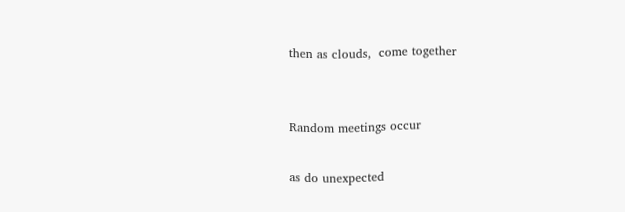then as clouds,  come together


Random meetings occur

as do unexpected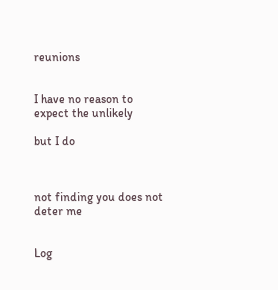reunions


I have no reason to expect the unlikely

but I do



not finding you does not deter me


Log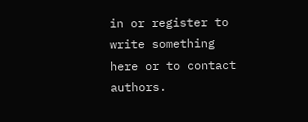in or register to write something here or to contact authors.